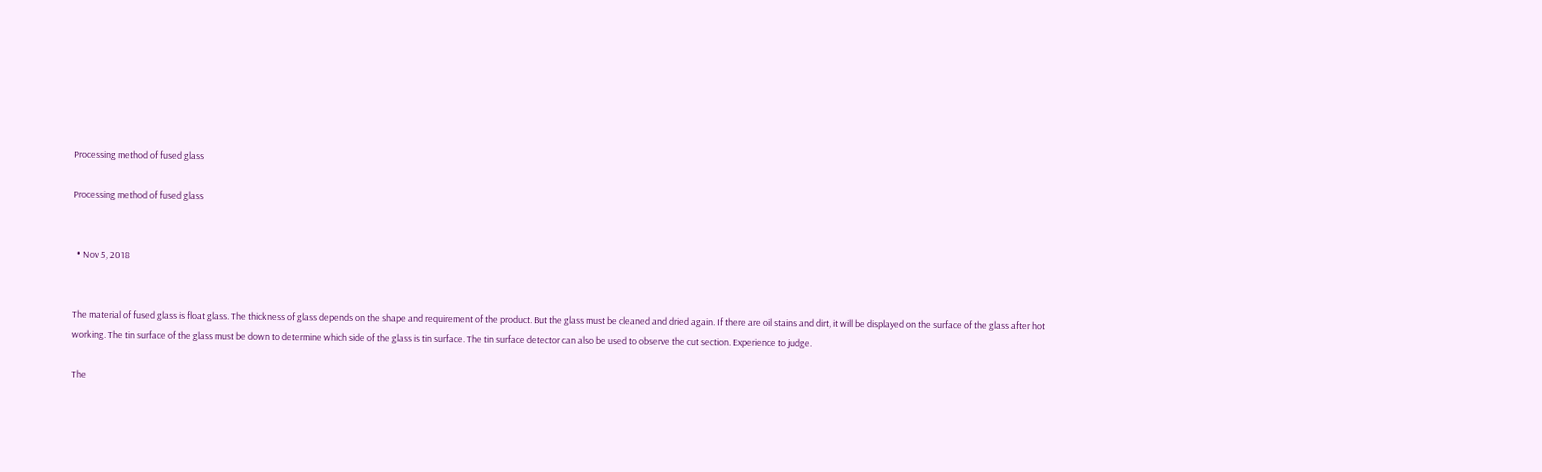Processing method of fused glass

Processing method of fused glass


  • Nov 5, 2018


The material of fused glass is float glass. The thickness of glass depends on the shape and requirement of the product. But the glass must be cleaned and dried again. If there are oil stains and dirt, it will be displayed on the surface of the glass after hot working. The tin surface of the glass must be down to determine which side of the glass is tin surface. The tin surface detector can also be used to observe the cut section. Experience to judge.

The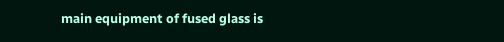main equipment of fused glass is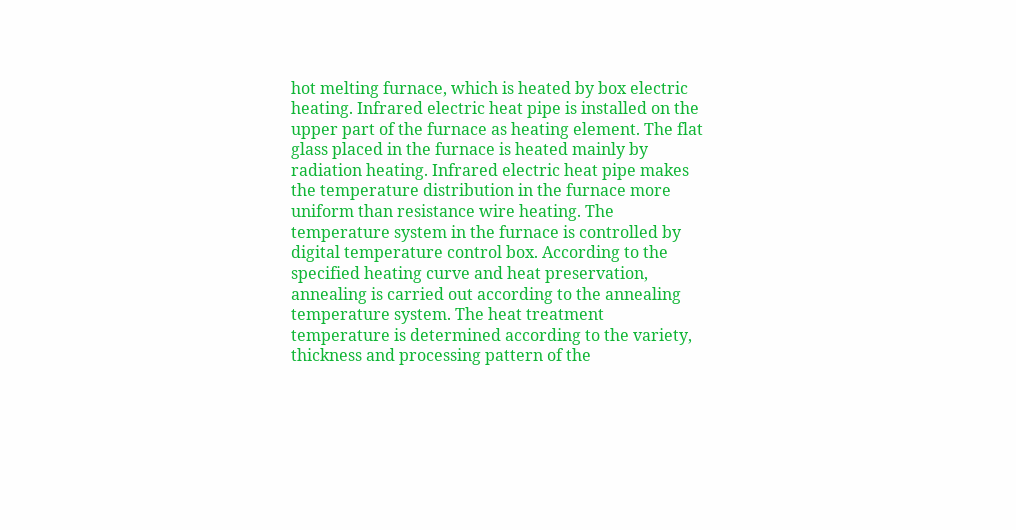hot melting furnace, which is heated by box electric heating. Infrared electric heat pipe is installed on the upper part of the furnace as heating element. The flat glass placed in the furnace is heated mainly by radiation heating. Infrared electric heat pipe makes the temperature distribution in the furnace more uniform than resistance wire heating. The temperature system in the furnace is controlled by digital temperature control box. According to the specified heating curve and heat preservation, annealing is carried out according to the annealing temperature system. The heat treatment temperature is determined according to the variety, thickness and processing pattern of the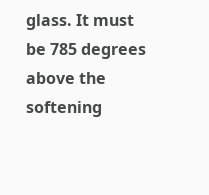glass. It must be 785 degrees above the softening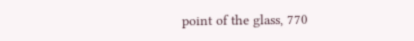point of the glass, 770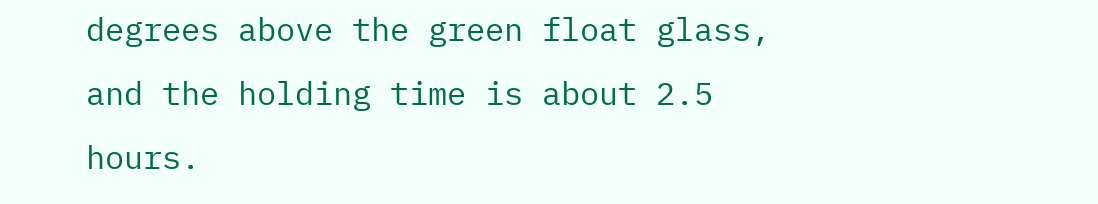degrees above the green float glass, and the holding time is about 2.5 hours.